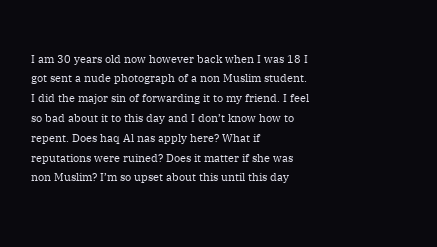I am 30 years old now however back when I was 18 I got sent a nude photograph of a non Muslim student. I did the major sin of forwarding it to my friend. I feel so bad about it to this day and I don’t know how to repent. Does haq Al nas apply here? What if reputations were ruined? Does it matter if she was non Muslim? I’m so upset about this until this day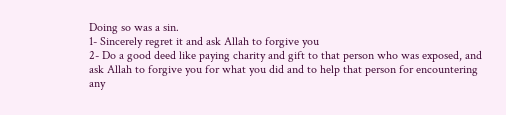Doing so was a sin.
1- Sincerely regret it and ask Allah to forgive you
2- Do a good deed like paying charity and gift to that person who was exposed, and ask Allah to forgive you for what you did and to help that person for encountering any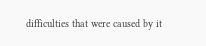difficulties that were caused by it